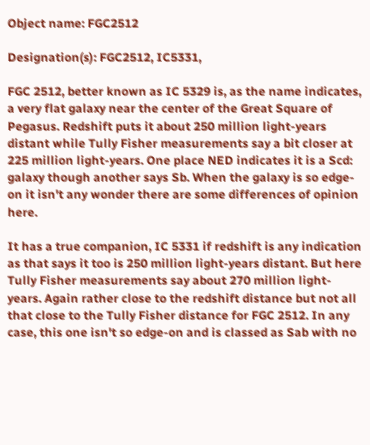Object name: FGC2512

Designation(s): FGC2512, IC5331,

FGC 2512, better known as IC 5329 is, as the name indicates, a very flat galaxy near the center of the Great Square of Pegasus. Redshift puts it about 250 million light-years distant while Tully Fisher measurements say a bit closer at 225 million light-years. One place NED indicates it is a Scd: galaxy though another says Sb. When the galaxy is so edge-on it isn't any wonder there are some differences of opinion here.

It has a true companion, IC 5331 if redshift is any indication as that says it too is 250 million light-years distant. But here Tully Fisher measurements say about 270 million light-years. Again rather close to the redshift distance but not all that close to the Tully Fisher distance for FGC 2512. In any case, this one isn't so edge-on and is classed as Sab with no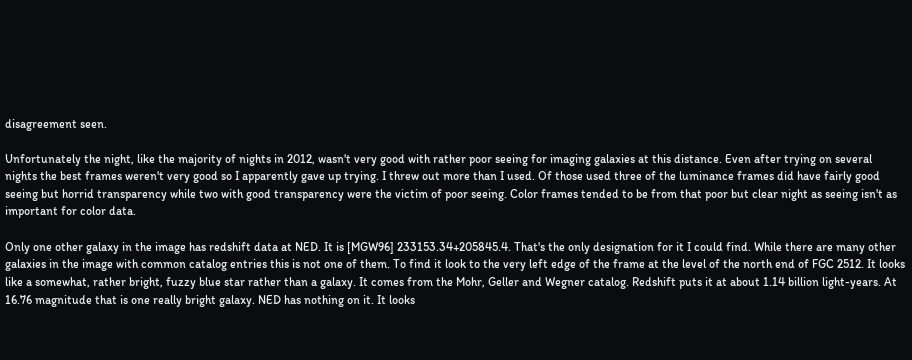disagreement seen.

Unfortunately the night, like the majority of nights in 2012, wasn't very good with rather poor seeing for imaging galaxies at this distance. Even after trying on several nights the best frames weren't very good so I apparently gave up trying. I threw out more than I used. Of those used three of the luminance frames did have fairly good seeing but horrid transparency while two with good transparency were the victim of poor seeing. Color frames tended to be from that poor but clear night as seeing isn't as important for color data.

Only one other galaxy in the image has redshift data at NED. It is [MGW96] 233153.34+205845.4. That's the only designation for it I could find. While there are many other galaxies in the image with common catalog entries this is not one of them. To find it look to the very left edge of the frame at the level of the north end of FGC 2512. It looks like a somewhat, rather bright, fuzzy blue star rather than a galaxy. It comes from the Mohr, Geller and Wegner catalog. Redshift puts it at about 1.14 billion light-years. At 16.76 magnitude that is one really bright galaxy. NED has nothing on it. It looks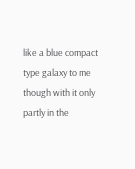like a blue compact type galaxy to me though with it only partly in the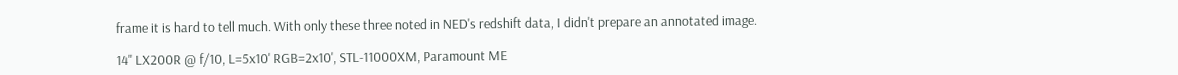frame it is hard to tell much. With only these three noted in NED's redshift data, I didn't prepare an annotated image.

14" LX200R @ f/10, L=5x10' RGB=2x10', STL-11000XM, Paramount ME